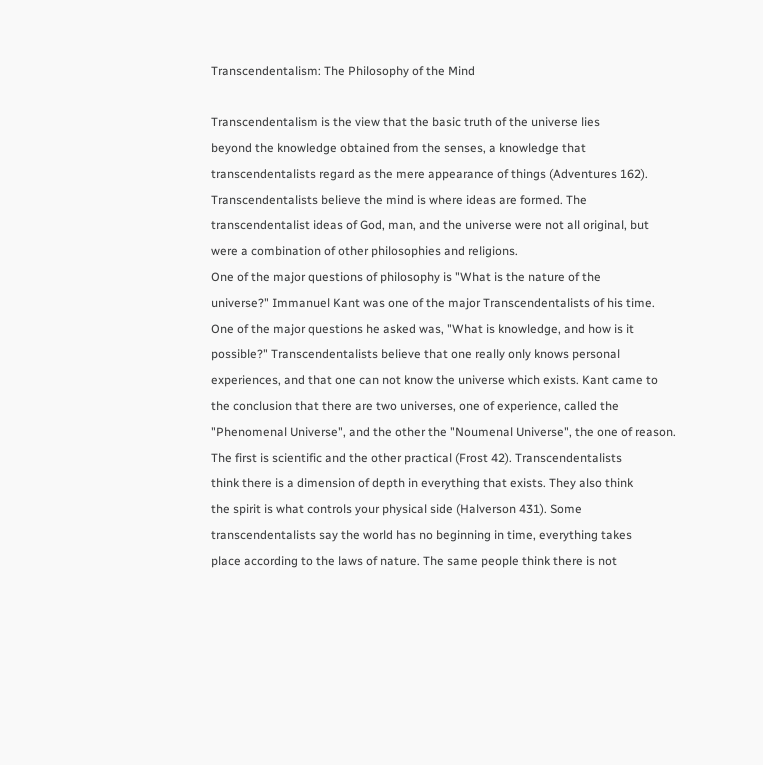Transcendentalism: The Philosophy of the Mind

Transcendentalism is the view that the basic truth of the universe lies
beyond the knowledge obtained from the senses, a knowledge that
transcendentalists regard as the mere appearance of things (Adventures 162).
Transcendentalists believe the mind is where ideas are formed. The
transcendentalist ideas of God, man, and the universe were not all original, but
were a combination of other philosophies and religions.
One of the major questions of philosophy is "What is the nature of the
universe?" Immanuel Kant was one of the major Transcendentalists of his time.
One of the major questions he asked was, "What is knowledge, and how is it
possible?" Transcendentalists believe that one really only knows personal
experiences, and that one can not know the universe which exists. Kant came to
the conclusion that there are two universes, one of experience, called the
"Phenomenal Universe", and the other the "Noumenal Universe", the one of reason.
The first is scientific and the other practical (Frost 42). Transcendentalists
think there is a dimension of depth in everything that exists. They also think
the spirit is what controls your physical side (Halverson 431). Some
transcendentalists say the world has no beginning in time, everything takes
place according to the laws of nature. The same people think there is not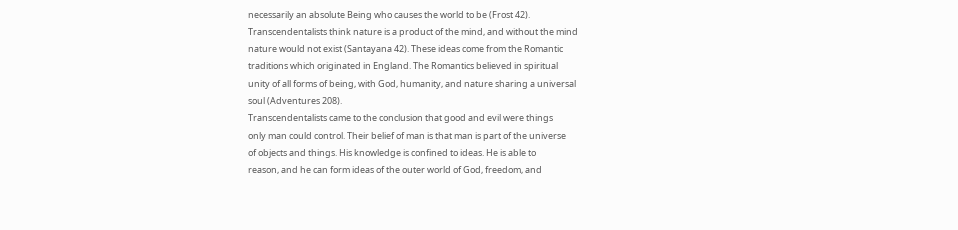necessarily an absolute Being who causes the world to be (Frost 42).
Transcendentalists think nature is a product of the mind, and without the mind
nature would not exist (Santayana 42). These ideas come from the Romantic
traditions which originated in England. The Romantics believed in spiritual
unity of all forms of being, with God, humanity, and nature sharing a universal
soul (Adventures 208).
Transcendentalists came to the conclusion that good and evil were things
only man could control. Their belief of man is that man is part of the universe
of objects and things. His knowledge is confined to ideas. He is able to
reason, and he can form ideas of the outer world of God, freedom, and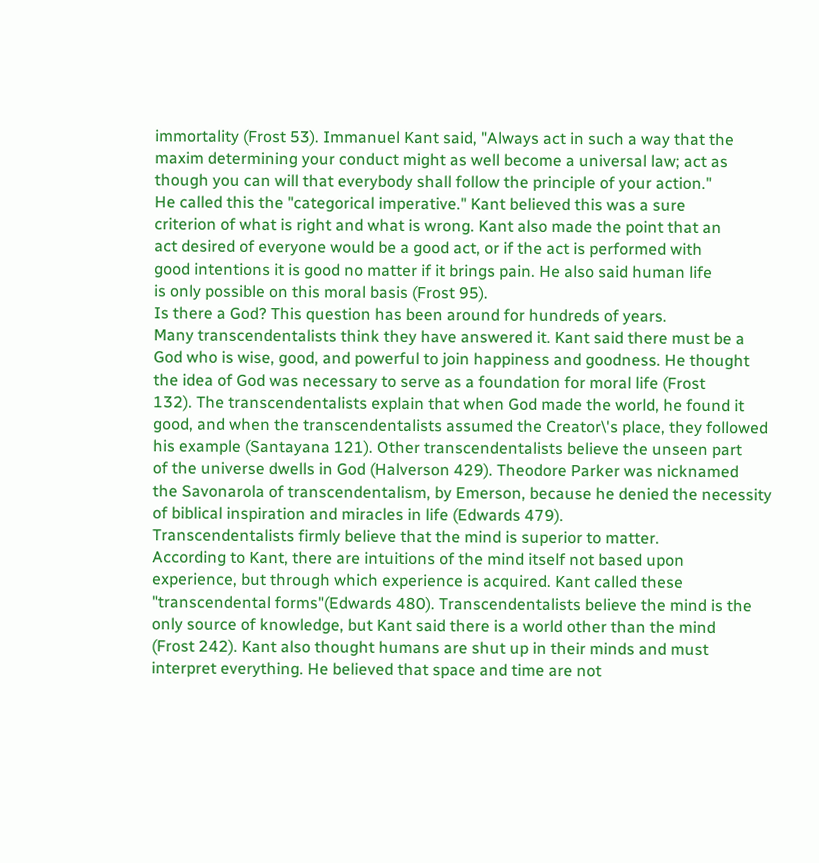immortality (Frost 53). Immanuel Kant said, "Always act in such a way that the
maxim determining your conduct might as well become a universal law; act as
though you can will that everybody shall follow the principle of your action."
He called this the "categorical imperative." Kant believed this was a sure
criterion of what is right and what is wrong. Kant also made the point that an
act desired of everyone would be a good act, or if the act is performed with
good intentions it is good no matter if it brings pain. He also said human life
is only possible on this moral basis (Frost 95).
Is there a God? This question has been around for hundreds of years.
Many transcendentalists think they have answered it. Kant said there must be a
God who is wise, good, and powerful to join happiness and goodness. He thought
the idea of God was necessary to serve as a foundation for moral life (Frost
132). The transcendentalists explain that when God made the world, he found it
good, and when the transcendentalists assumed the Creator\'s place, they followed
his example (Santayana 121). Other transcendentalists believe the unseen part
of the universe dwells in God (Halverson 429). Theodore Parker was nicknamed
the Savonarola of transcendentalism, by Emerson, because he denied the necessity
of biblical inspiration and miracles in life (Edwards 479).
Transcendentalists firmly believe that the mind is superior to matter.
According to Kant, there are intuitions of the mind itself not based upon
experience, but through which experience is acquired. Kant called these
"transcendental forms"(Edwards 480). Transcendentalists believe the mind is the
only source of knowledge, but Kant said there is a world other than the mind
(Frost 242). Kant also thought humans are shut up in their minds and must
interpret everything. He believed that space and time are not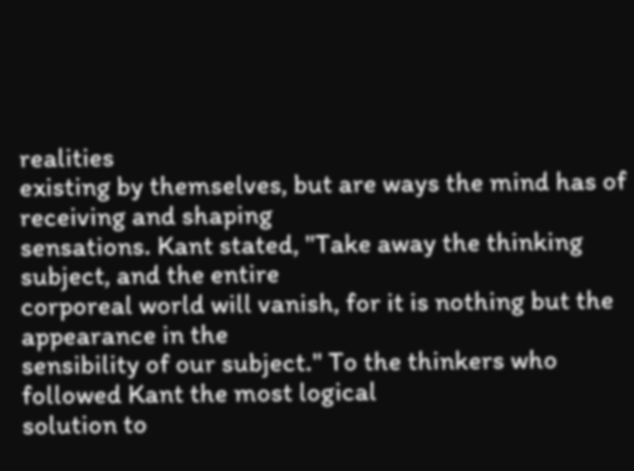realities
existing by themselves, but are ways the mind has of receiving and shaping
sensations. Kant stated, "Take away the thinking subject, and the entire
corporeal world will vanish, for it is nothing but the appearance in the
sensibility of our subject." To the thinkers who followed Kant the most logical
solution to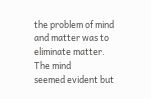the problem of mind and matter was to eliminate matter. The mind
seemed evident but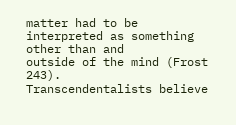matter had to be interpreted as something other than and
outside of the mind (Frost 243).
Transcendentalists believe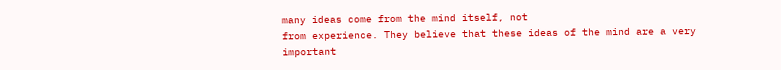many ideas come from the mind itself, not
from experience. They believe that these ideas of the mind are a very important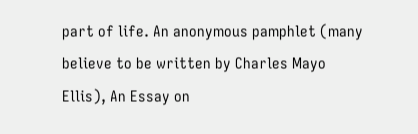part of life. An anonymous pamphlet (many believe to be written by Charles Mayo
Ellis), An Essay on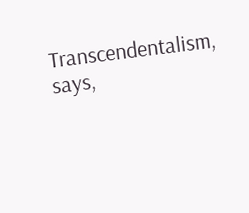Transcendentalism, says,